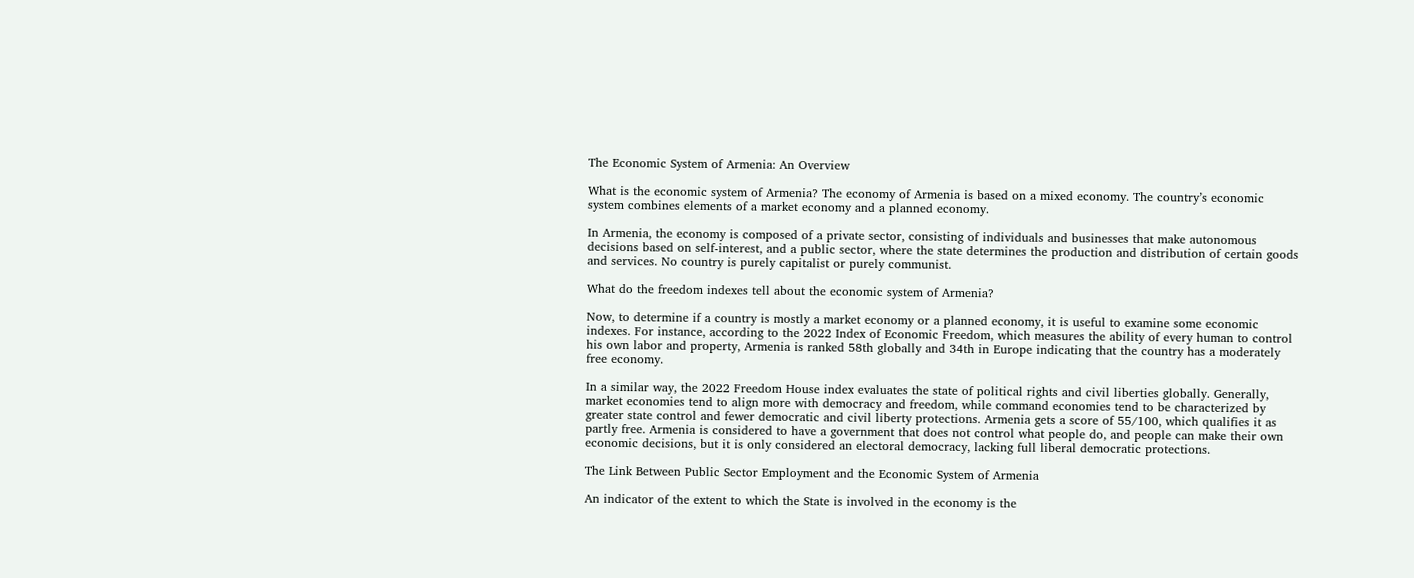The Economic System of Armenia: An Overview

What is the economic system of Armenia? The economy of Armenia is based on a mixed economy. The country’s economic system combines elements of a market economy and a planned economy.

In Armenia, the economy is composed of a private sector, consisting of individuals and businesses that make autonomous decisions based on self-interest, and a public sector, where the state determines the production and distribution of certain goods and services. No country is purely capitalist or purely communist.

What do the freedom indexes tell about the economic system of Armenia?

Now, to determine if a country is mostly a market economy or a planned economy, it is useful to examine some economic indexes. For instance, according to the 2022 Index of Economic Freedom, which measures the ability of every human to control his own labor and property, Armenia is ranked 58th globally and 34th in Europe indicating that the country has a moderately free economy.

In a similar way, the 2022 Freedom House index evaluates the state of political rights and civil liberties globally. Generally, market economies tend to align more with democracy and freedom, while command economies tend to be characterized by greater state control and fewer democratic and civil liberty protections. Armenia gets a score of 55/100, which qualifies it as partly free. Armenia is considered to have a government that does not control what people do, and people can make their own economic decisions, but it is only considered an electoral democracy, lacking full liberal democratic protections.

The Link Between Public Sector Employment and the Economic System of Armenia

An indicator of the extent to which the State is involved in the economy is the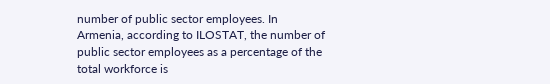number of public sector employees. In Armenia, according to ILOSTAT, the number of public sector employees as a percentage of the total workforce is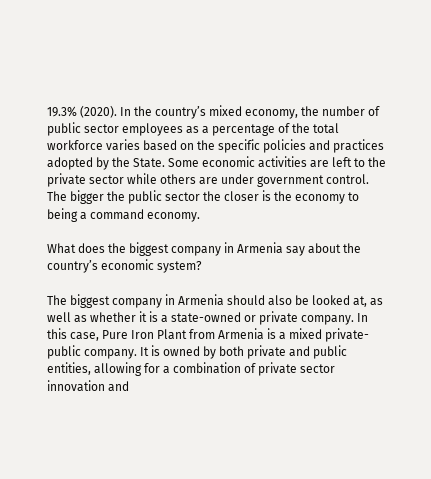19.3% (2020). In the country’s mixed economy, the number of public sector employees as a percentage of the total workforce varies based on the specific policies and practices adopted by the State. Some economic activities are left to the private sector while others are under government control. The bigger the public sector the closer is the economy to being a command economy.

What does the biggest company in Armenia say about the country’s economic system?

The biggest company in Armenia should also be looked at, as well as whether it is a state-owned or private company. In this case, Pure Iron Plant from Armenia is a mixed private-public company. It is owned by both private and public entities, allowing for a combination of private sector innovation and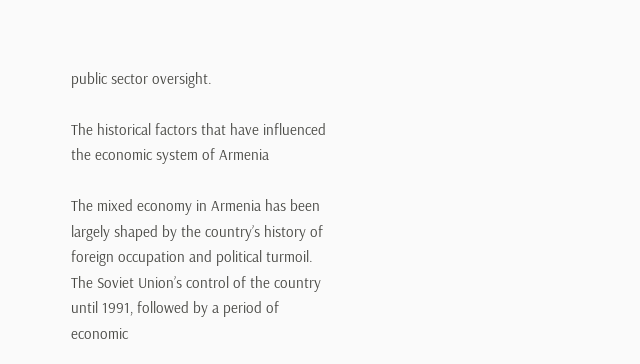public sector oversight.

The historical factors that have influenced the economic system of Armenia

The mixed economy in Armenia has been largely shaped by the country’s history of foreign occupation and political turmoil. The Soviet Union’s control of the country until 1991, followed by a period of economic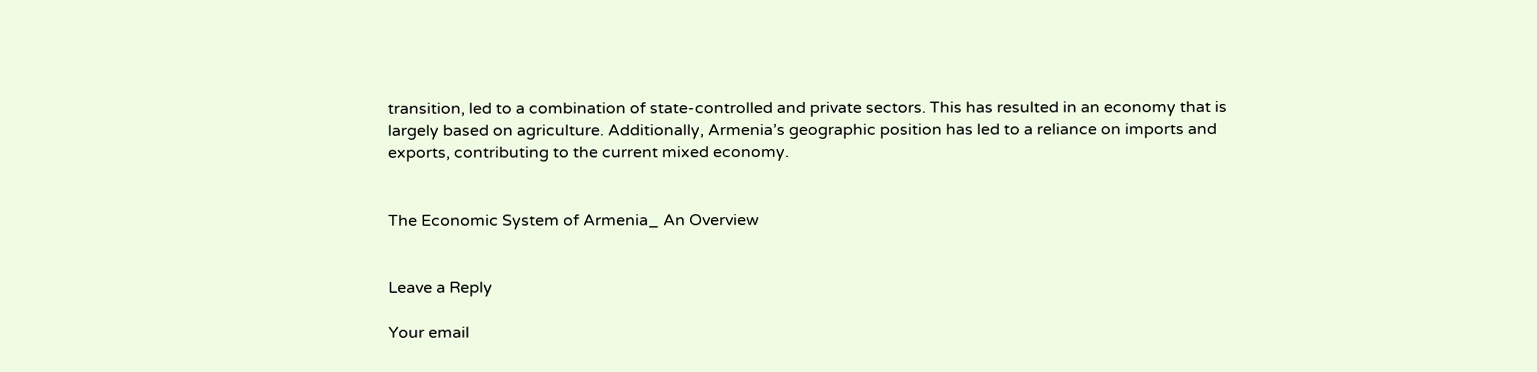transition, led to a combination of state-controlled and private sectors. This has resulted in an economy that is largely based on agriculture. Additionally, Armenia’s geographic position has led to a reliance on imports and exports, contributing to the current mixed economy.


The Economic System of Armenia_ An Overview


Leave a Reply

Your email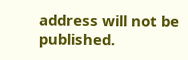address will not be published.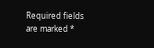Required fields are marked *